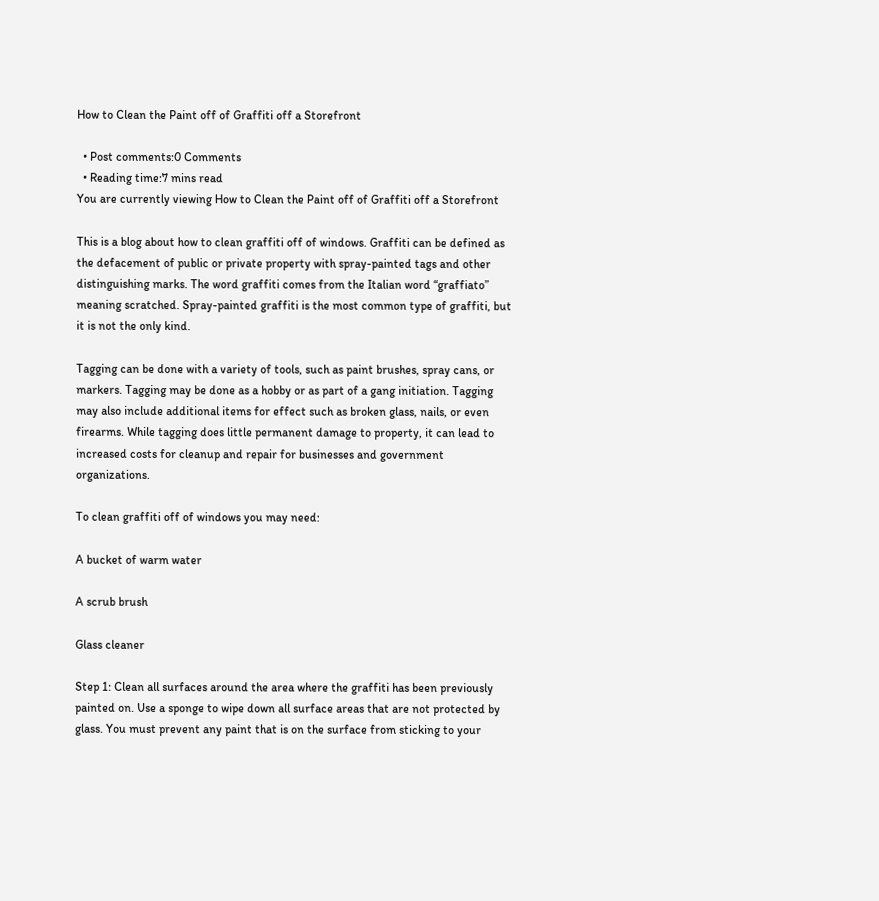How to Clean the Paint off of Graffiti off a Storefront

  • Post comments:0 Comments
  • Reading time:7 mins read
You are currently viewing How to Clean the Paint off of Graffiti off a Storefront

This is a blog about how to clean graffiti off of windows. Graffiti can be defined as the defacement of public or private property with spray-painted tags and other distinguishing marks. The word graffiti comes from the Italian word “graffiato” meaning scratched. Spray-painted graffiti is the most common type of graffiti, but it is not the only kind.

Tagging can be done with a variety of tools, such as paint brushes, spray cans, or markers. Tagging may be done as a hobby or as part of a gang initiation. Tagging may also include additional items for effect such as broken glass, nails, or even firearms. While tagging does little permanent damage to property, it can lead to increased costs for cleanup and repair for businesses and government organizations.

To clean graffiti off of windows you may need:

A bucket of warm water

A scrub brush

Glass cleaner

Step 1: Clean all surfaces around the area where the graffiti has been previously painted on. Use a sponge to wipe down all surface areas that are not protected by glass. You must prevent any paint that is on the surface from sticking to your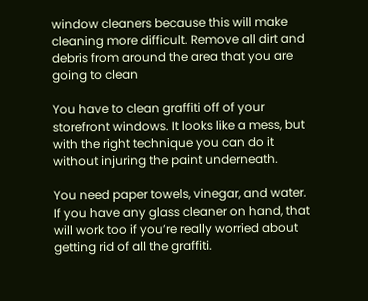window cleaners because this will make cleaning more difficult. Remove all dirt and debris from around the area that you are going to clean

You have to clean graffiti off of your storefront windows. It looks like a mess, but with the right technique you can do it without injuring the paint underneath.

You need paper towels, vinegar, and water. If you have any glass cleaner on hand, that will work too if you’re really worried about getting rid of all the graffiti.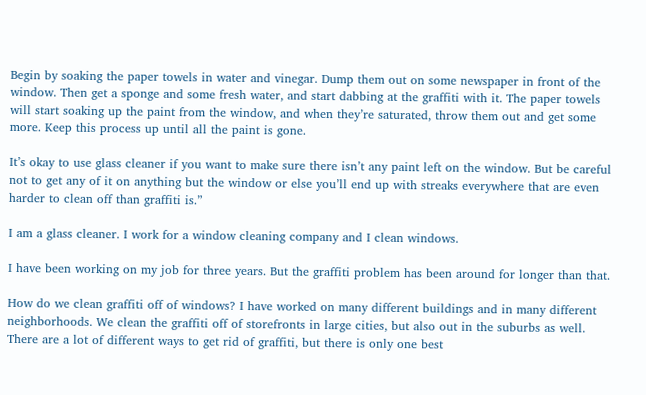Begin by soaking the paper towels in water and vinegar. Dump them out on some newspaper in front of the window. Then get a sponge and some fresh water, and start dabbing at the graffiti with it. The paper towels will start soaking up the paint from the window, and when they’re saturated, throw them out and get some more. Keep this process up until all the paint is gone.

It’s okay to use glass cleaner if you want to make sure there isn’t any paint left on the window. But be careful not to get any of it on anything but the window or else you’ll end up with streaks everywhere that are even harder to clean off than graffiti is.”

I am a glass cleaner. I work for a window cleaning company and I clean windows.

I have been working on my job for three years. But the graffiti problem has been around for longer than that.

How do we clean graffiti off of windows? I have worked on many different buildings and in many different neighborhoods. We clean the graffiti off of storefronts in large cities, but also out in the suburbs as well. There are a lot of different ways to get rid of graffiti, but there is only one best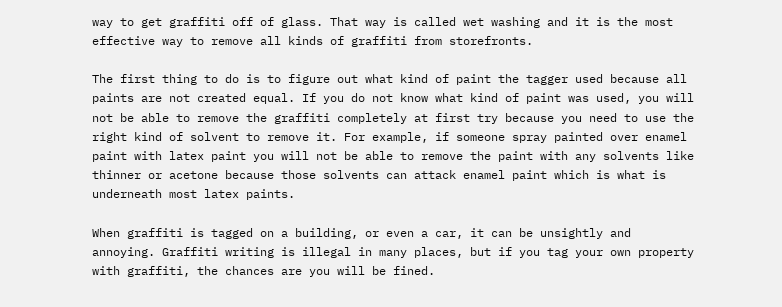way to get graffiti off of glass. That way is called wet washing and it is the most effective way to remove all kinds of graffiti from storefronts.

The first thing to do is to figure out what kind of paint the tagger used because all paints are not created equal. If you do not know what kind of paint was used, you will not be able to remove the graffiti completely at first try because you need to use the right kind of solvent to remove it. For example, if someone spray painted over enamel paint with latex paint you will not be able to remove the paint with any solvents like thinner or acetone because those solvents can attack enamel paint which is what is underneath most latex paints.

When graffiti is tagged on a building, or even a car, it can be unsightly and annoying. Graffiti writing is illegal in many places, but if you tag your own property with graffiti, the chances are you will be fined.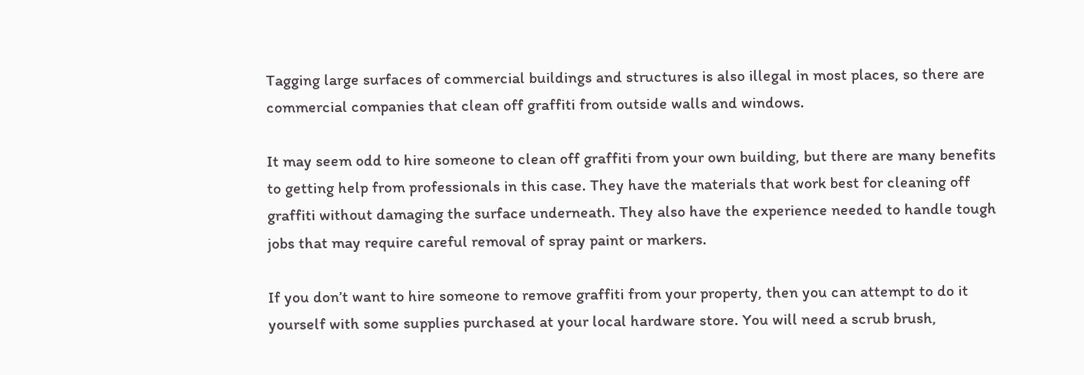Tagging large surfaces of commercial buildings and structures is also illegal in most places, so there are commercial companies that clean off graffiti from outside walls and windows.

It may seem odd to hire someone to clean off graffiti from your own building, but there are many benefits to getting help from professionals in this case. They have the materials that work best for cleaning off graffiti without damaging the surface underneath. They also have the experience needed to handle tough jobs that may require careful removal of spray paint or markers.

If you don’t want to hire someone to remove graffiti from your property, then you can attempt to do it yourself with some supplies purchased at your local hardware store. You will need a scrub brush,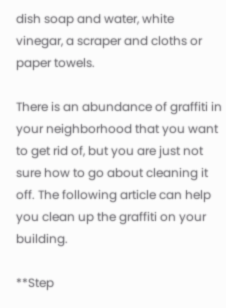dish soap and water, white vinegar, a scraper and cloths or paper towels.

There is an abundance of graffiti in your neighborhood that you want to get rid of, but you are just not sure how to go about cleaning it off. The following article can help you clean up the graffiti on your building.

**Step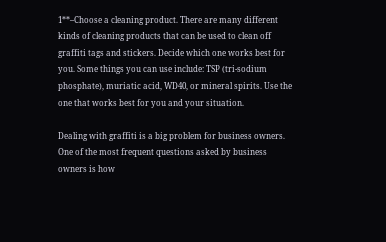1**–Choose a cleaning product. There are many different kinds of cleaning products that can be used to clean off graffiti tags and stickers. Decide which one works best for you. Some things you can use include: TSP (tri-sodium phosphate), muriatic acid, WD40, or mineral spirits. Use the one that works best for you and your situation.

Dealing with graffiti is a big problem for business owners. One of the most frequent questions asked by business owners is how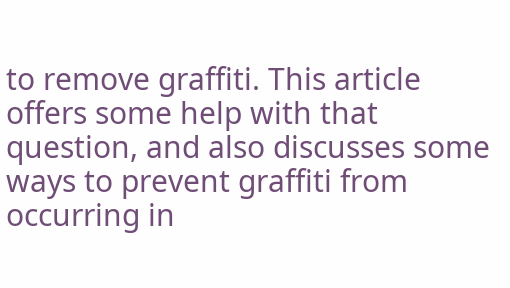to remove graffiti. This article offers some help with that question, and also discusses some ways to prevent graffiti from occurring in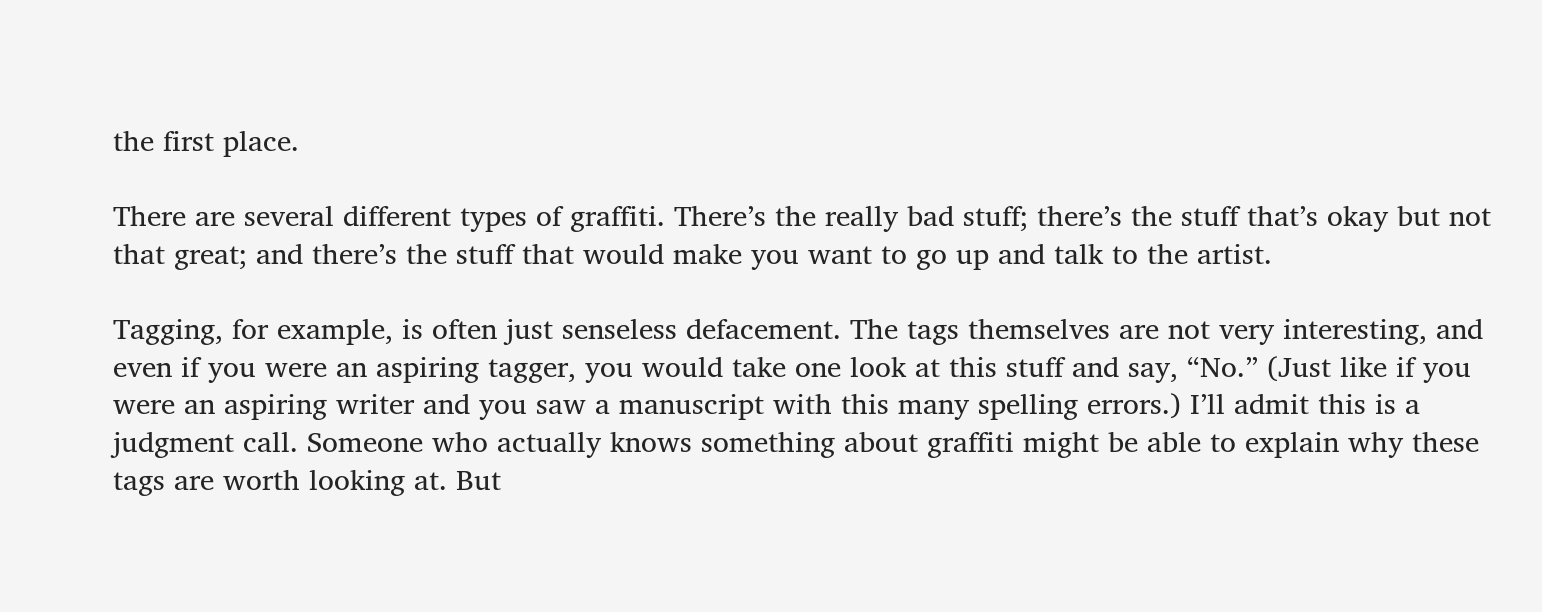the first place.

There are several different types of graffiti. There’s the really bad stuff; there’s the stuff that’s okay but not that great; and there’s the stuff that would make you want to go up and talk to the artist.

Tagging, for example, is often just senseless defacement. The tags themselves are not very interesting, and even if you were an aspiring tagger, you would take one look at this stuff and say, “No.” (Just like if you were an aspiring writer and you saw a manuscript with this many spelling errors.) I’ll admit this is a judgment call. Someone who actually knows something about graffiti might be able to explain why these tags are worth looking at. But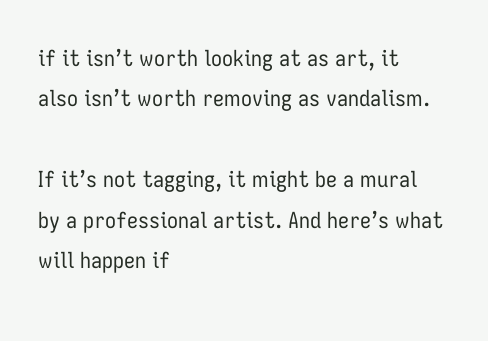if it isn’t worth looking at as art, it also isn’t worth removing as vandalism.

If it’s not tagging, it might be a mural by a professional artist. And here’s what will happen if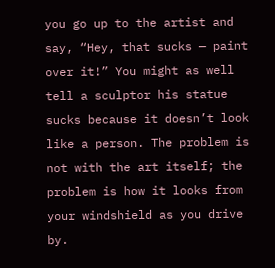you go up to the artist and say, “Hey, that sucks — paint over it!” You might as well tell a sculptor his statue sucks because it doesn’t look like a person. The problem is not with the art itself; the problem is how it looks from your windshield as you drive by.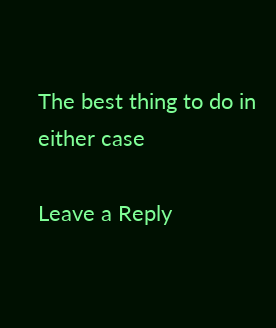The best thing to do in either case

Leave a Reply